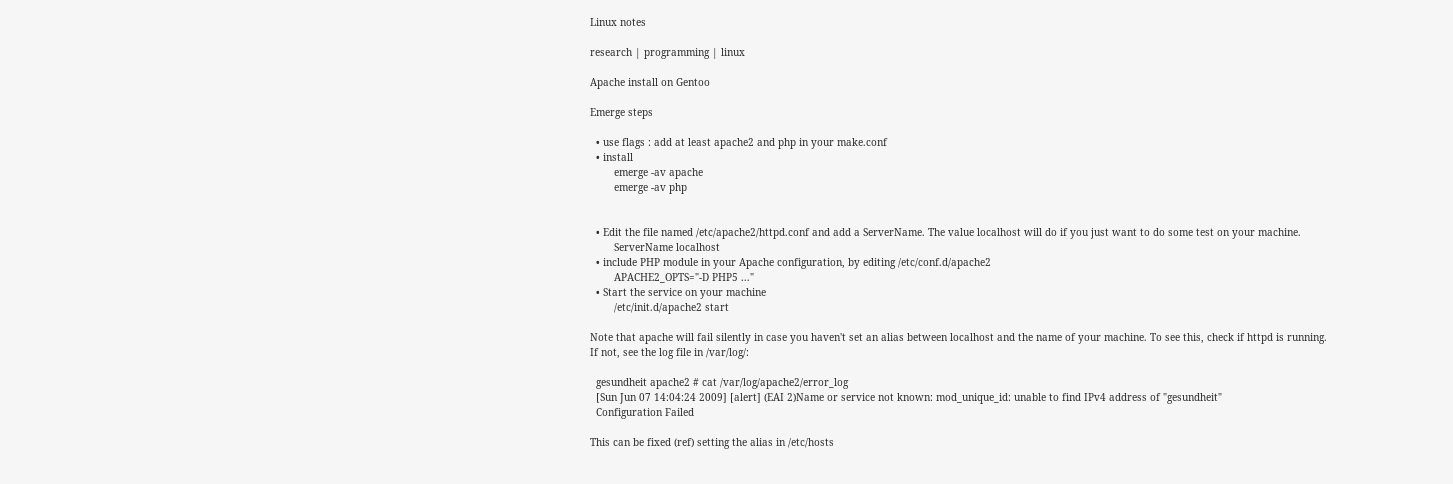Linux notes

research | programming | linux

Apache install on Gentoo

Emerge steps

  • use flags : add at least apache2 and php in your make.conf
  • install
        emerge -av apache
        emerge -av php


  • Edit the file named /etc/apache2/httpd.conf and add a ServerName. The value localhost will do if you just want to do some test on your machine.
        ServerName localhost
  • include PHP module in your Apache configuration, by editing /etc/conf.d/apache2
        APACHE2_OPTS="-D PHP5 ..."
  • Start the service on your machine
        /etc/init.d/apache2 start

Note that apache will fail silently in case you haven't set an alias between localhost and the name of your machine. To see this, check if httpd is running. If not, see the log file in /var/log/:

  gesundheit apache2 # cat /var/log/apache2/error_log
  [Sun Jun 07 14:04:24 2009] [alert] (EAI 2)Name or service not known: mod_unique_id: unable to find IPv4 address of "gesundheit"
  Configuration Failed

This can be fixed (ref) setting the alias in /etc/hosts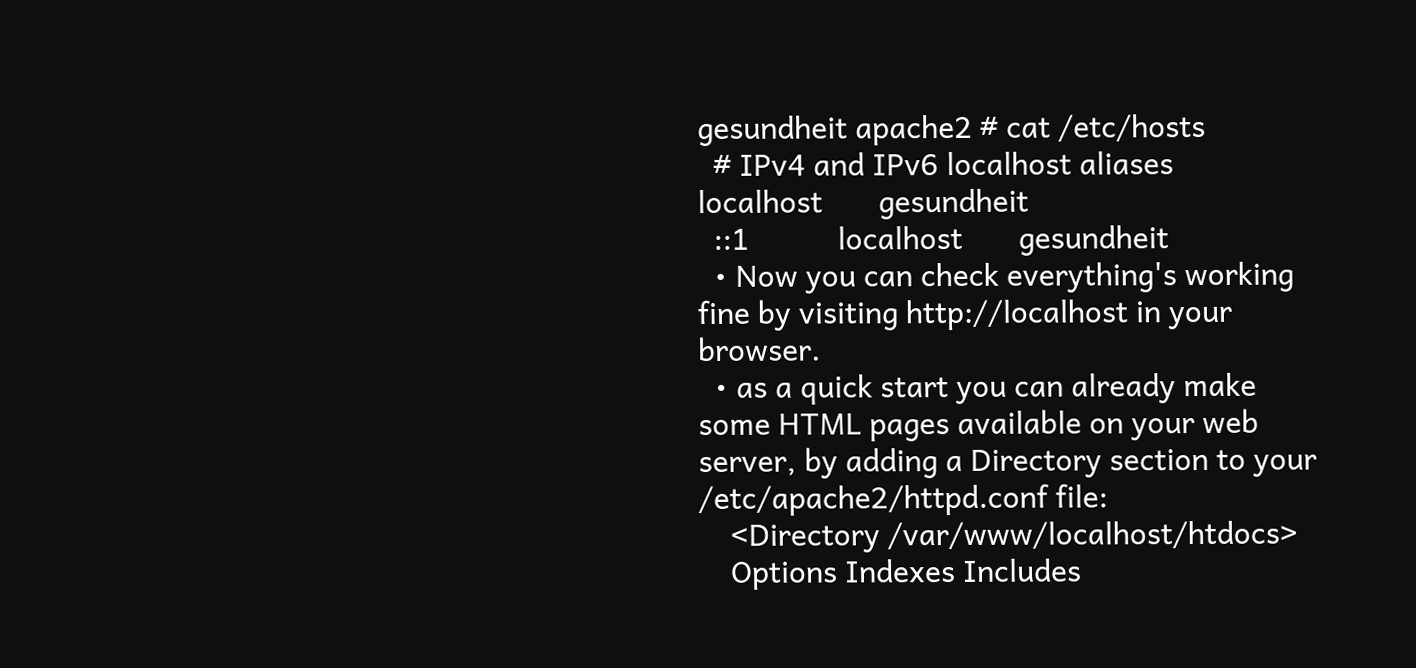gesundheit apache2 # cat /etc/hosts
  # IPv4 and IPv6 localhost aliases     localhost       gesundheit
  ::1           localhost       gesundheit
  • Now you can check everything's working fine by visiting http://localhost in your browser.
  • as a quick start you can already make some HTML pages available on your web server, by adding a Directory section to your /etc/apache2/httpd.conf file:
    <Directory /var/www/localhost/htdocs>
    Options Indexes Includes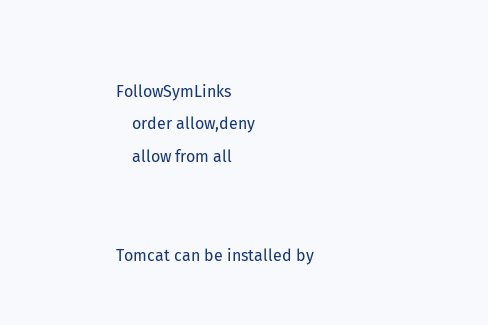FollowSymLinks
    order allow,deny
    allow from all


Tomcat can be installed by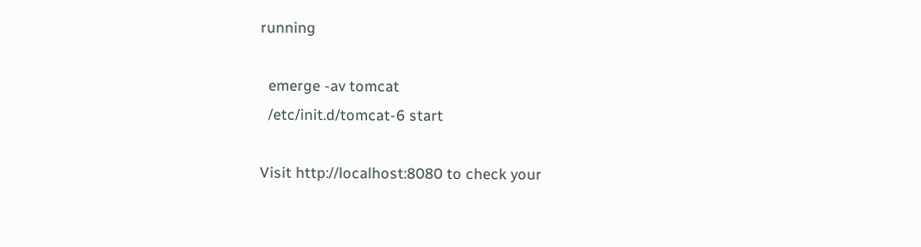running

  emerge -av tomcat
  /etc/init.d/tomcat-6 start

Visit http://localhost:8080 to check your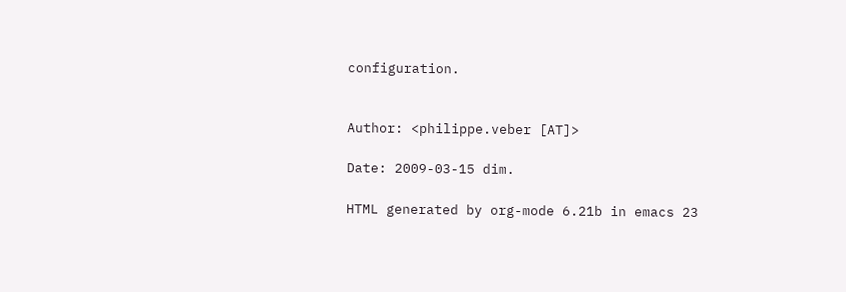configuration.


Author: <philippe.veber [AT]>

Date: 2009-03-15 dim.

HTML generated by org-mode 6.21b in emacs 23